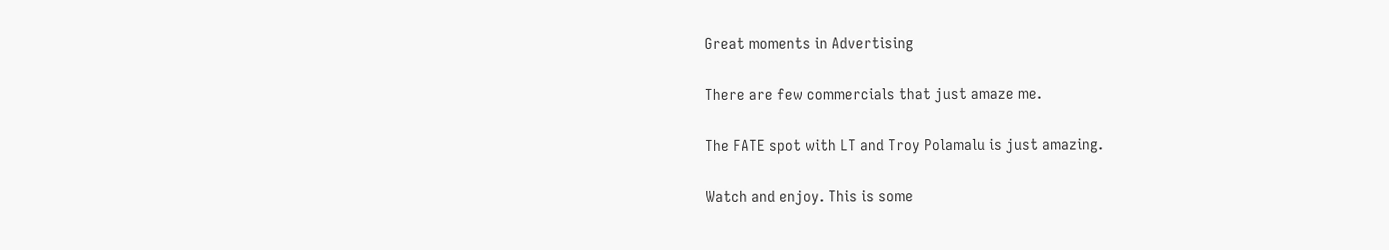Great moments in Advertising

There are few commercials that just amaze me.

The FATE spot with LT and Troy Polamalu is just amazing.

Watch and enjoy. This is some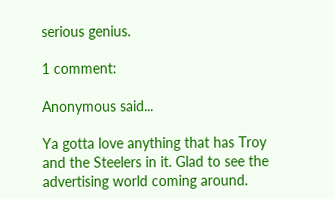serious genius.

1 comment:

Anonymous said...

Ya gotta love anything that has Troy and the Steelers in it. Glad to see the advertising world coming around.